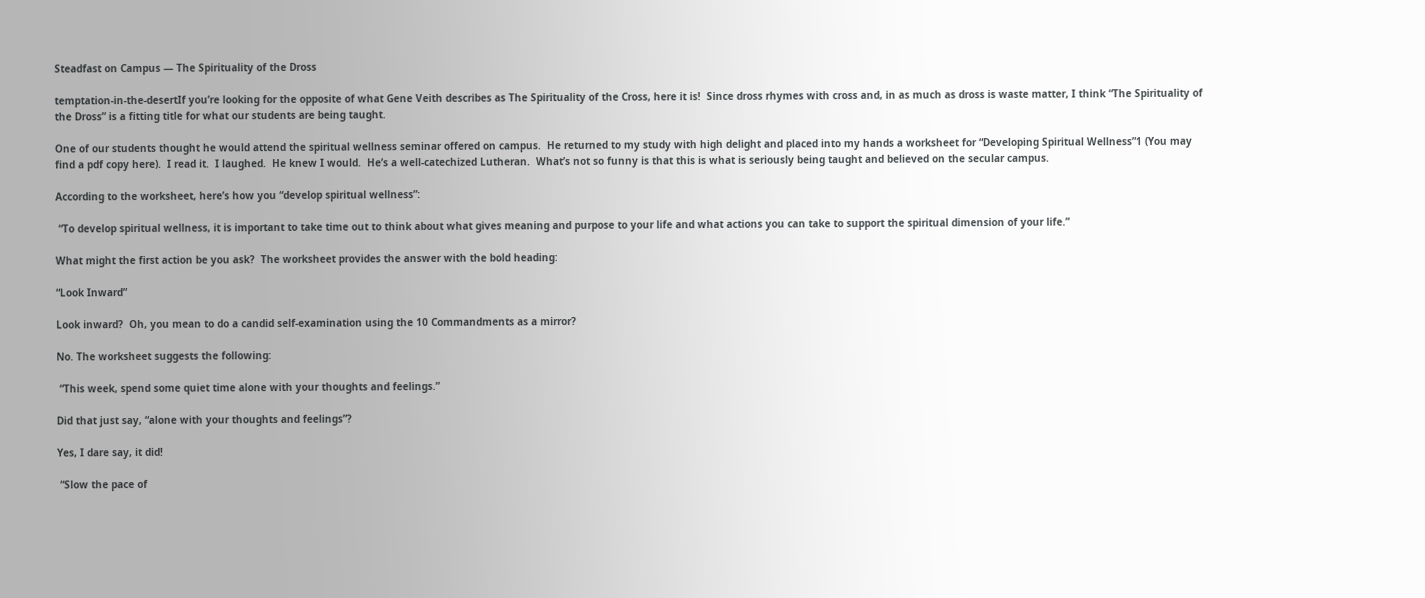Steadfast on Campus — The Spirituality of the Dross

temptation-in-the-desertIf you’re looking for the opposite of what Gene Veith describes as The Spirituality of the Cross, here it is!  Since dross rhymes with cross and, in as much as dross is waste matter, I think “The Spirituality of the Dross” is a fitting title for what our students are being taught.

One of our students thought he would attend the spiritual wellness seminar offered on campus.  He returned to my study with high delight and placed into my hands a worksheet for “Developing Spiritual Wellness”1 (You may find a pdf copy here).  I read it.  I laughed.  He knew I would.  He’s a well-catechized Lutheran.  What’s not so funny is that this is what is seriously being taught and believed on the secular campus.

According to the worksheet, here’s how you “develop spiritual wellness”:

 “To develop spiritual wellness, it is important to take time out to think about what gives meaning and purpose to your life and what actions you can take to support the spiritual dimension of your life.”

What might the first action be you ask?  The worksheet provides the answer with the bold heading:

“Look Inward”

Look inward?  Oh, you mean to do a candid self-examination using the 10 Commandments as a mirror?

No. The worksheet suggests the following:

 “This week, spend some quiet time alone with your thoughts and feelings.”

Did that just say, “alone with your thoughts and feelings”?

Yes, I dare say, it did!

 “Slow the pace of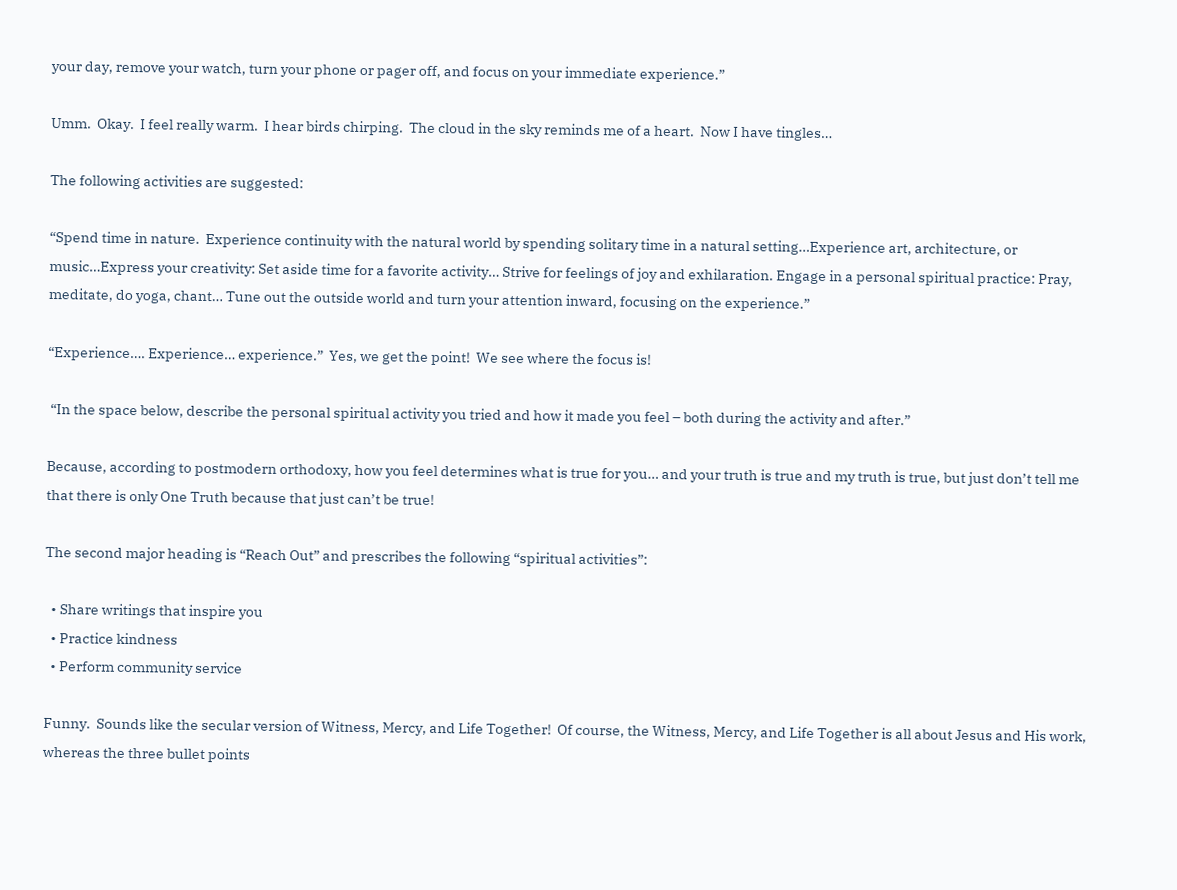your day, remove your watch, turn your phone or pager off, and focus on your immediate experience.”

Umm.  Okay.  I feel really warm.  I hear birds chirping.  The cloud in the sky reminds me of a heart.  Now I have tingles…

The following activities are suggested:

“Spend time in nature.  Experience continuity with the natural world by spending solitary time in a natural setting…Experience art, architecture, or music…Express your creativity: Set aside time for a favorite activity… Strive for feelings of joy and exhilaration. Engage in a personal spiritual practice: Pray, meditate, do yoga, chant… Tune out the outside world and turn your attention inward, focusing on the experience.”

“Experience…. Experience… experience.”  Yes, we get the point!  We see where the focus is!

 “In the space below, describe the personal spiritual activity you tried and how it made you feel – both during the activity and after.”

Because, according to postmodern orthodoxy, how you feel determines what is true for you… and your truth is true and my truth is true, but just don’t tell me that there is only One Truth because that just can’t be true!

The second major heading is “Reach Out” and prescribes the following “spiritual activities”:

  • Share writings that inspire you
  • Practice kindness
  • Perform community service

Funny.  Sounds like the secular version of Witness, Mercy, and Life Together!  Of course, the Witness, Mercy, and Life Together is all about Jesus and His work, whereas the three bullet points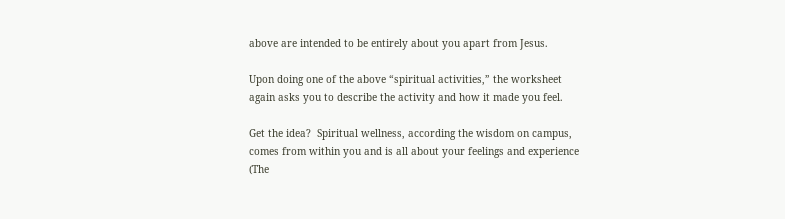above are intended to be entirely about you apart from Jesus.

Upon doing one of the above “spiritual activities,” the worksheet again asks you to describe the activity and how it made you feel.

Get the idea?  Spiritual wellness, according the wisdom on campus, comes from within you and is all about your feelings and experience (The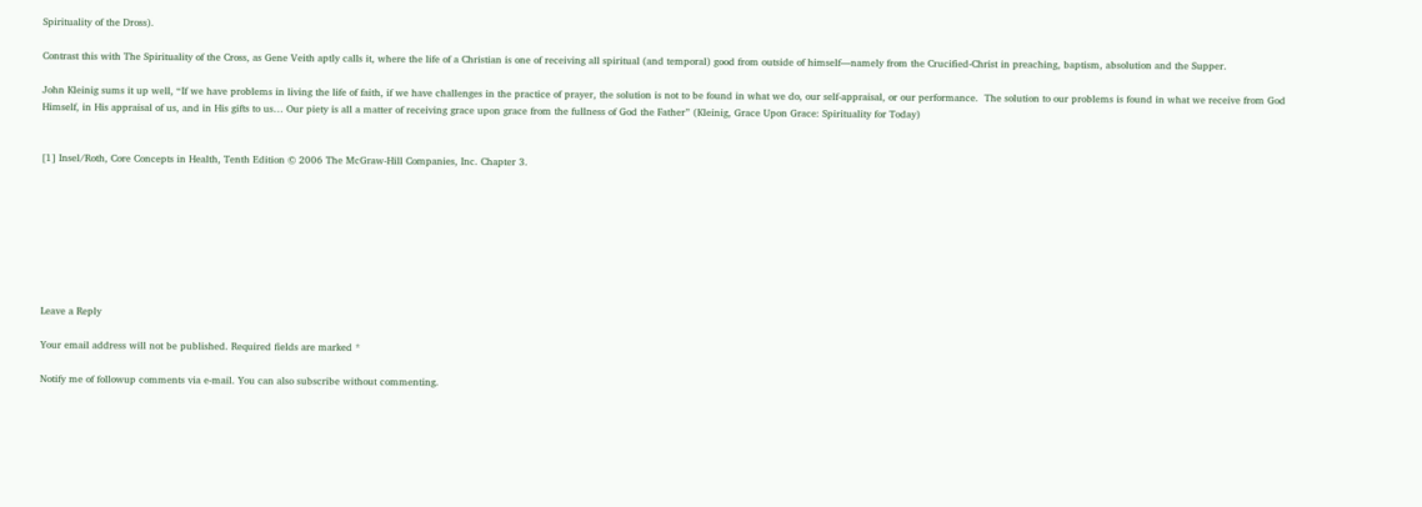Spirituality of the Dross).

Contrast this with The Spirituality of the Cross, as Gene Veith aptly calls it, where the life of a Christian is one of receiving all spiritual (and temporal) good from outside of himself—namely from the Crucified-Christ in preaching, baptism, absolution and the Supper.

John Kleinig sums it up well, “If we have problems in living the life of faith, if we have challenges in the practice of prayer, the solution is not to be found in what we do, our self-appraisal, or our performance.  The solution to our problems is found in what we receive from God Himself, in His appraisal of us, and in His gifts to us… Our piety is all a matter of receiving grace upon grace from the fullness of God the Father” (Kleinig, Grace Upon Grace: Spirituality for Today)


[1] Insel/Roth, Core Concepts in Health, Tenth Edition © 2006 The McGraw-Hill Companies, Inc. Chapter 3.








Leave a Reply

Your email address will not be published. Required fields are marked *

Notify me of followup comments via e-mail. You can also subscribe without commenting.